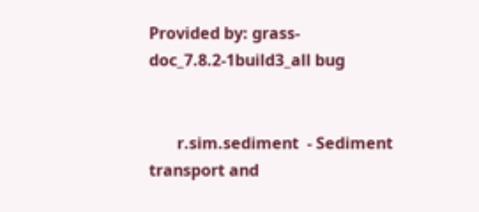Provided by: grass-doc_7.8.2-1build3_all bug


       r.sim.sediment  - Sediment transport and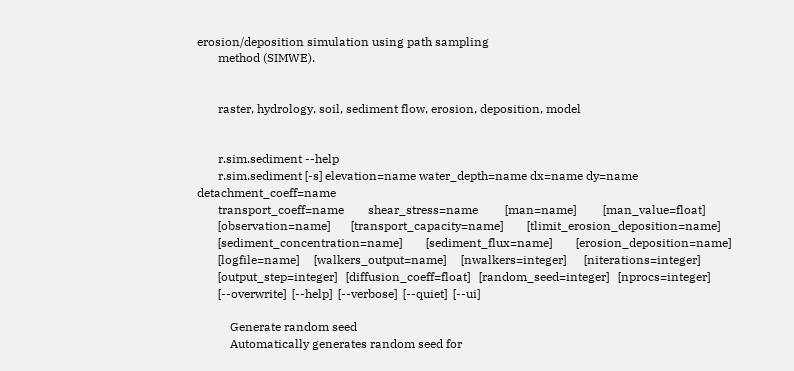erosion/deposition simulation using path sampling
       method (SIMWE).


       raster, hydrology, soil, sediment flow, erosion, deposition, model


       r.sim.sediment --help
       r.sim.sediment [-s] elevation=name water_depth=name dx=name dy=name  detachment_coeff=name
       transport_coeff=name        shear_stress=name         [man=name]         [man_value=float]
       [observation=name]       [transport_capacity=name]        [tlimit_erosion_deposition=name]
       [sediment_concentration=name]        [sediment_flux=name]        [erosion_deposition=name]
       [logfile=name]     [walkers_output=name]     [nwalkers=integer]      [niterations=integer]
       [output_step=integer]   [diffusion_coeff=float]   [random_seed=integer]   [nprocs=integer]
       [--overwrite]  [--help]  [--verbose]  [--quiet]  [--ui]

           Generate random seed
           Automatically generates random seed for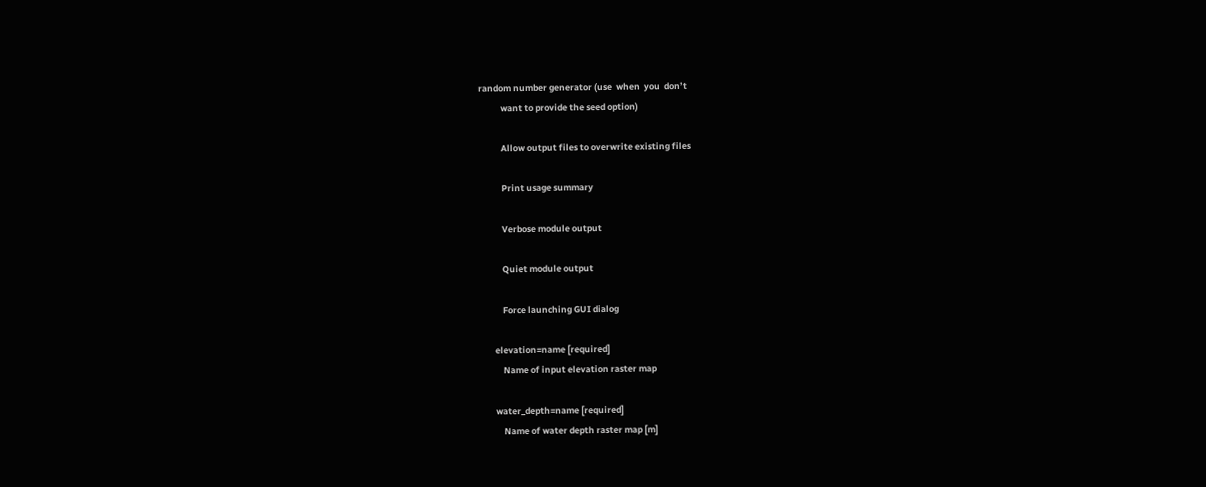random number generator (use  when  you  don’t
           want to provide the seed option)

           Allow output files to overwrite existing files

           Print usage summary

           Verbose module output

           Quiet module output

           Force launching GUI dialog

       elevation=name [required]
           Name of input elevation raster map

       water_depth=name [required]
           Name of water depth raster map [m]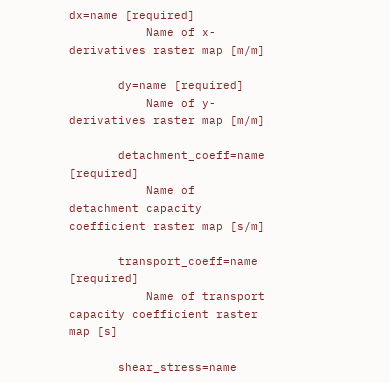dx=name [required]
           Name of x-derivatives raster map [m/m]

       dy=name [required]
           Name of y-derivatives raster map [m/m]

       detachment_coeff=name [required]
           Name of detachment capacity coefficient raster map [s/m]

       transport_coeff=name [required]
           Name of transport capacity coefficient raster map [s]

       shear_stress=name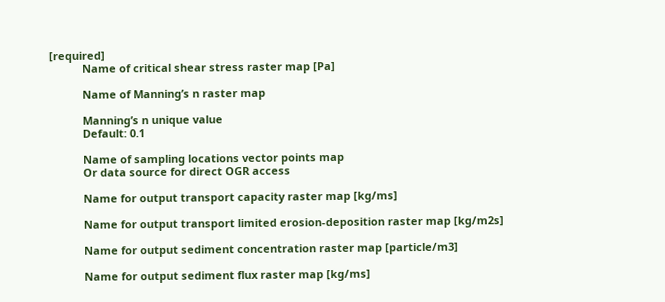[required]
           Name of critical shear stress raster map [Pa]

           Name of Manning’s n raster map

           Manning’s n unique value
           Default: 0.1

           Name of sampling locations vector points map
           Or data source for direct OGR access

           Name for output transport capacity raster map [kg/ms]

           Name for output transport limited erosion-deposition raster map [kg/m2s]

           Name for output sediment concentration raster map [particle/m3]

           Name for output sediment flux raster map [kg/ms]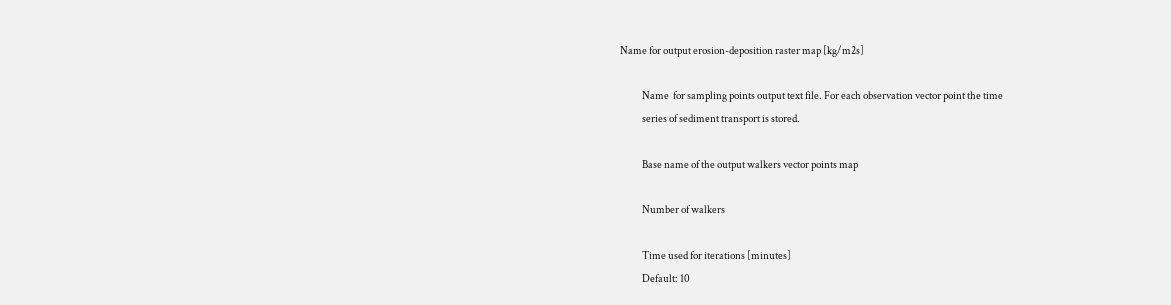Name for output erosion-deposition raster map [kg/m2s]

           Name  for sampling points output text file. For each observation vector point the time
           series of sediment transport is stored.

           Base name of the output walkers vector points map

           Number of walkers

           Time used for iterations [minutes]
           Default: 10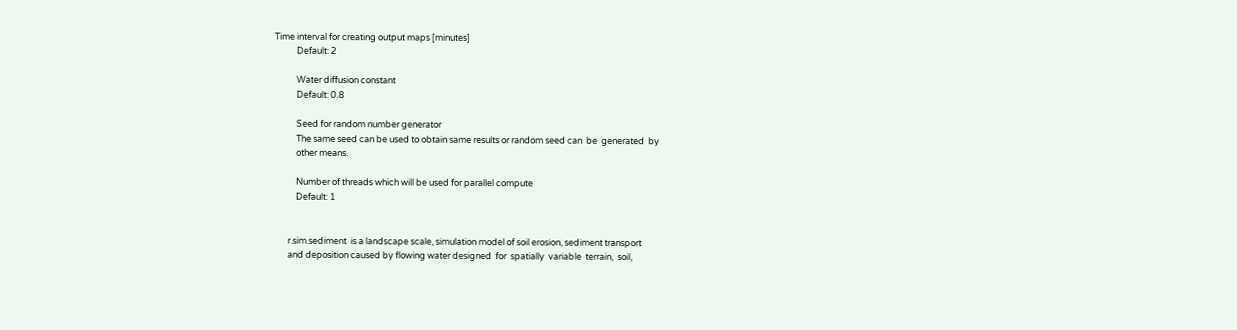Time interval for creating output maps [minutes]
           Default: 2

           Water diffusion constant
           Default: 0.8

           Seed for random number generator
           The same seed can be used to obtain same results or random seed can  be  generated  by
           other means.

           Number of threads which will be used for parallel compute
           Default: 1


       r.sim.sediment  is a landscape scale, simulation model of soil erosion, sediment transport
       and deposition caused by flowing water designed  for  spatially  variable  terrain,  soil,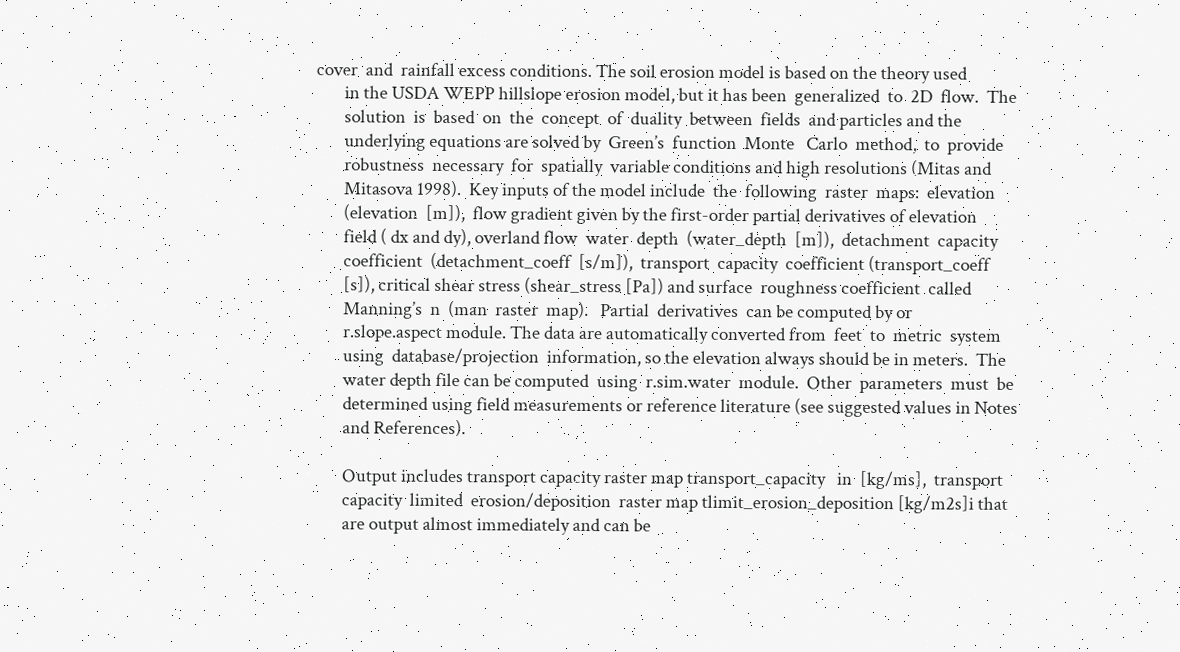cover  and  rainfall excess conditions. The soil erosion model is based on the theory used
       in the USDA WEPP hillslope erosion model, but it has been  generalized  to  2D  flow.  The
       solution  is  based  on  the  concept  of  duality  between  fields  and particles and the
       underlying equations are solved by  Green’s  function  Monte   Carlo  method,  to  provide
       robustness  necessary  for  spatially  variable conditions and high resolutions (Mitas and
       Mitasova 1998).  Key inputs of the model include  the  following  raster  maps:  elevation
       (elevation  [m]),  flow gradient given by the first-order partial derivatives of elevation
       field ( dx and dy), overland flow  water  depth  (water_depth  [m]),  detachment  capacity
       coefficient  (detachment_coeff  [s/m]),  transport  capacity  coefficient (transport_coeff
       [s]), critical shear stress (shear_stress [Pa]) and surface  roughness coefficient  called
       Manning’s  n  (man  raster  map).   Partial  derivatives  can be computed by or
       r.slope.aspect module. The data are automatically converted from  feet  to  metric  system
       using  database/projection  information, so the elevation always should be in meters.  The
       water depth file can be computed  using  r.sim.water  module.  Other  parameters  must  be
       determined using field measurements or reference literature (see suggested values in Notes
       and References).

       Output includes transport capacity raster map transport_capacity   in  [kg/ms],  transport
       capacity  limited  erosion/deposition  raster map tlimit_erosion_deposition [kg/m2s]i that
       are output almost immediately and can be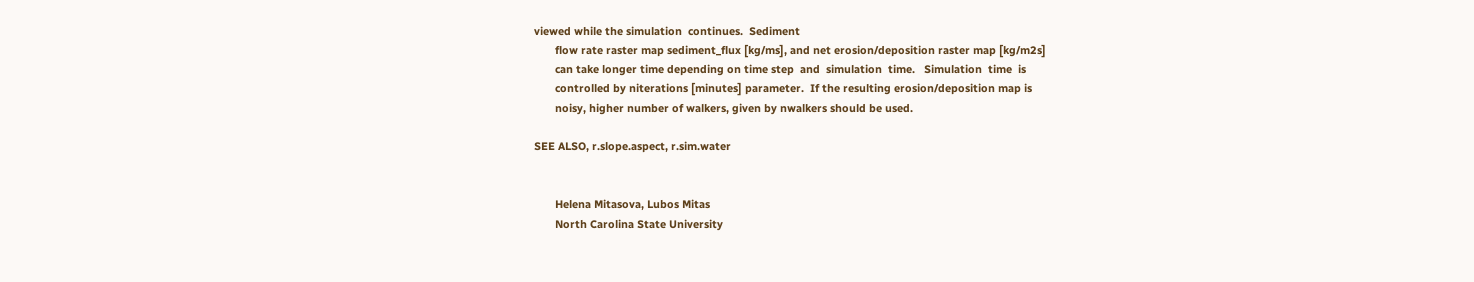viewed while the simulation  continues.  Sediment
       flow rate raster map sediment_flux [kg/ms], and net erosion/deposition raster map [kg/m2s]
       can take longer time depending on time step  and  simulation  time.   Simulation  time  is
       controlled by niterations [minutes] parameter.  If the resulting erosion/deposition map is
       noisy, higher number of walkers, given by nwalkers should be used.

SEE ALSO, r.slope.aspect, r.sim.water


       Helena Mitasova, Lubos Mitas
       North Carolina State University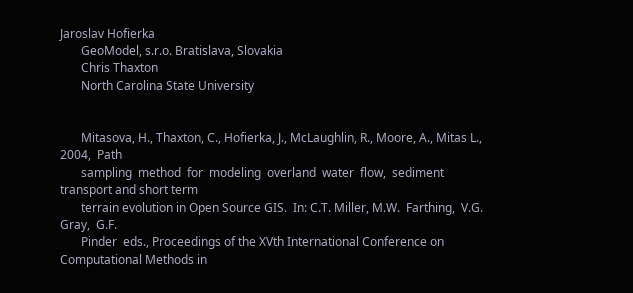Jaroslav Hofierka
       GeoModel, s.r.o. Bratislava, Slovakia
       Chris Thaxton
       North Carolina State University


       Mitasova, H., Thaxton, C., Hofierka, J., McLaughlin, R., Moore, A., Mitas L.,  2004,  Path
       sampling  method  for  modeling  overland  water  flow,  sediment transport and short term
       terrain evolution in Open Source GIS.  In: C.T. Miller, M.W.  Farthing,  V.G.  Gray,  G.F.
       Pinder  eds., Proceedings of the XVth International Conference on Computational Methods in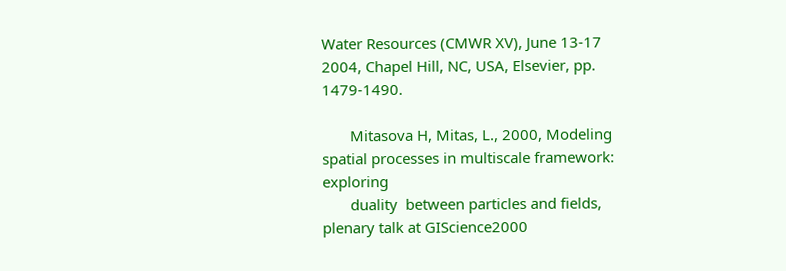Water Resources (CMWR XV), June 13-17 2004, Chapel Hill, NC, USA, Elsevier, pp. 1479-1490.

       Mitasova H, Mitas, L., 2000, Modeling spatial processes in multiscale framework: exploring
       duality  between particles and fields, plenary talk at GIScience2000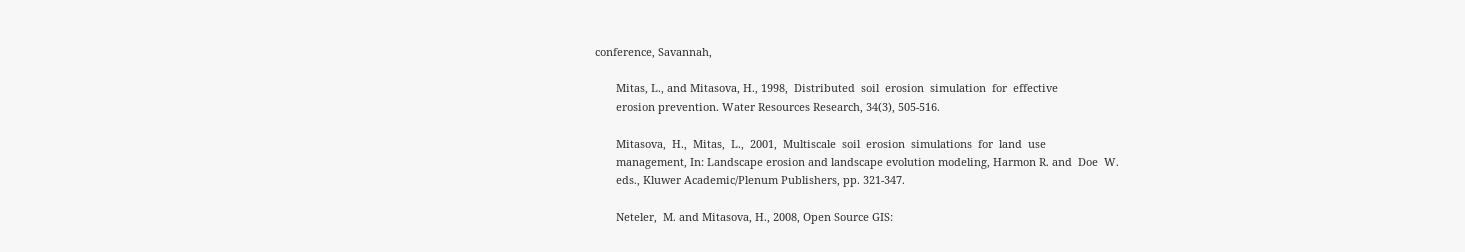conference, Savannah,

       Mitas, L., and Mitasova, H., 1998,  Distributed  soil  erosion  simulation  for  effective
       erosion prevention. Water Resources Research, 34(3), 505-516.

       Mitasova,  H.,  Mitas,  L.,  2001,  Multiscale  soil  erosion  simulations  for  land  use
       management, In: Landscape erosion and landscape evolution modeling, Harmon R. and  Doe  W.
       eds., Kluwer Academic/Plenum Publishers, pp. 321-347.

       Neteler,  M. and Mitasova, H., 2008, Open Source GIS: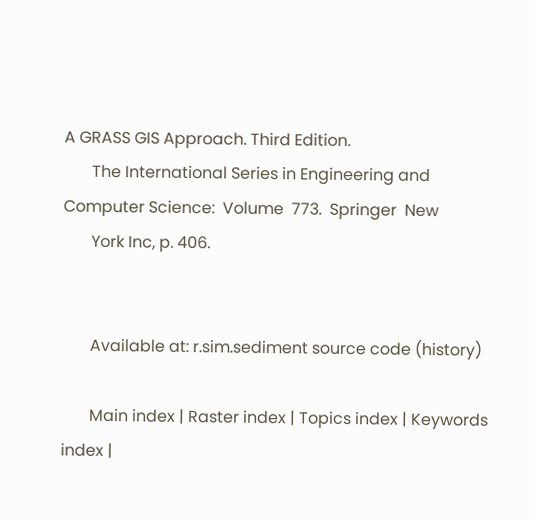A GRASS GIS Approach. Third Edition.
       The International Series in Engineering and Computer Science:  Volume  773.  Springer  New
       York Inc, p. 406.


       Available at: r.sim.sediment source code (history)

       Main index | Raster index | Topics index | Keywords index |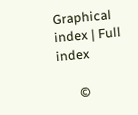Graphical index | Full index

       ©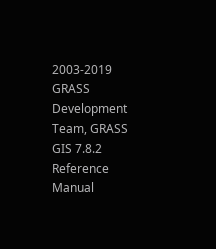2003-2019 GRASS Development Team, GRASS GIS 7.8.2 Reference Manual